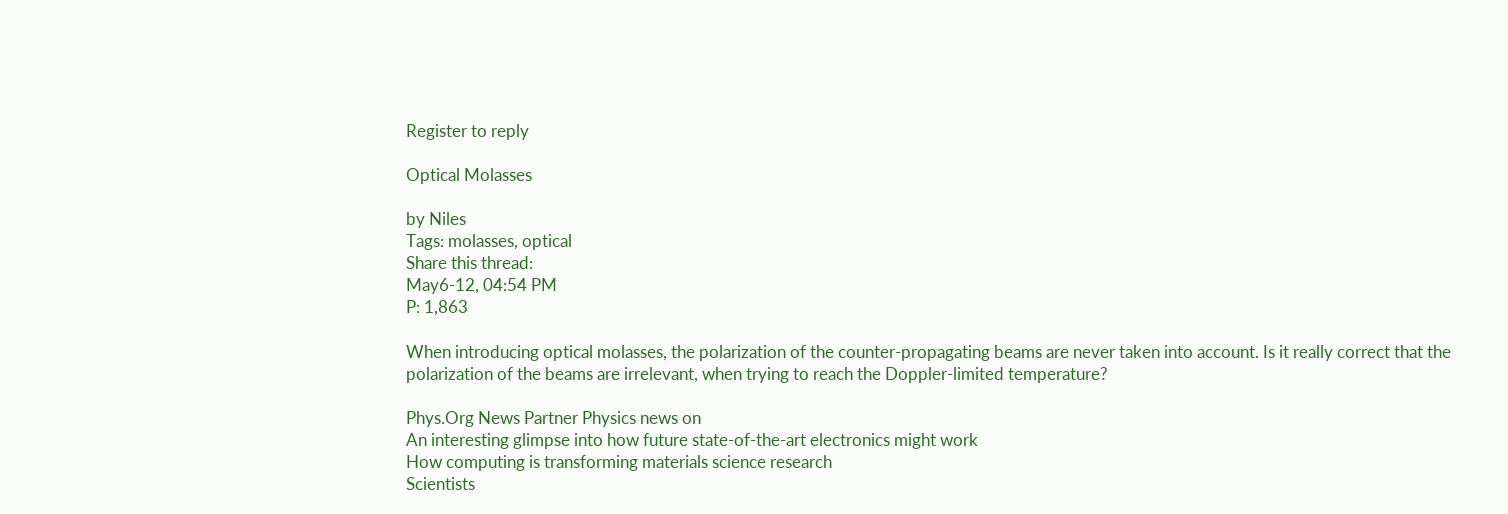Register to reply

Optical Molasses

by Niles
Tags: molasses, optical
Share this thread:
May6-12, 04:54 PM
P: 1,863

When introducing optical molasses, the polarization of the counter-propagating beams are never taken into account. Is it really correct that the polarization of the beams are irrelevant, when trying to reach the Doppler-limited temperature?

Phys.Org News Partner Physics news on
An interesting glimpse into how future state-of-the-art electronics might work
How computing is transforming materials science research
Scientists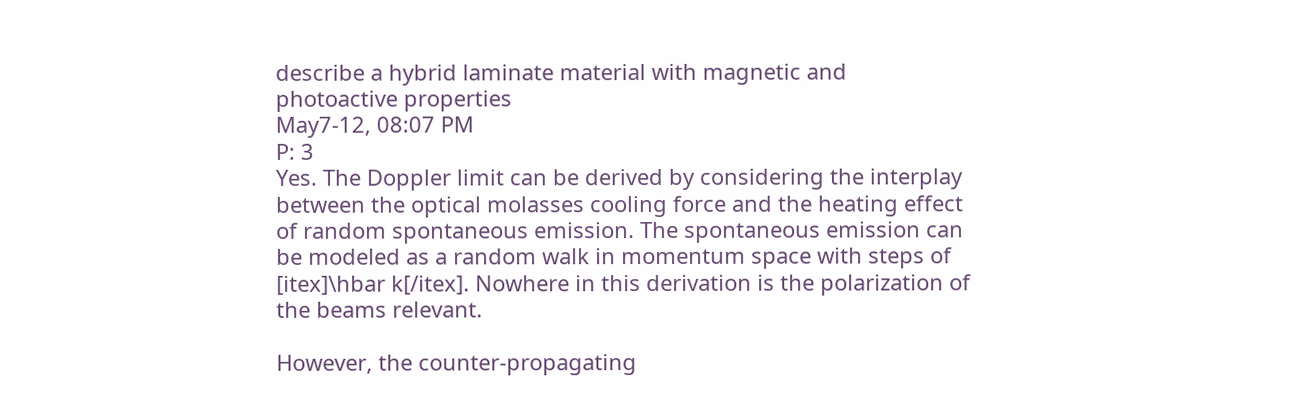describe a hybrid laminate material with magnetic and photoactive properties
May7-12, 08:07 PM
P: 3
Yes. The Doppler limit can be derived by considering the interplay between the optical molasses cooling force and the heating effect of random spontaneous emission. The spontaneous emission can be modeled as a random walk in momentum space with steps of [itex]\hbar k[/itex]. Nowhere in this derivation is the polarization of the beams relevant.

However, the counter-propagating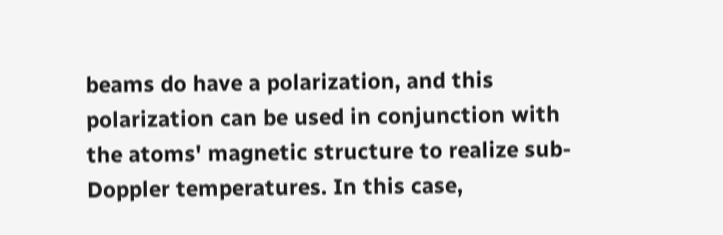beams do have a polarization, and this polarization can be used in conjunction with the atoms' magnetic structure to realize sub-Doppler temperatures. In this case,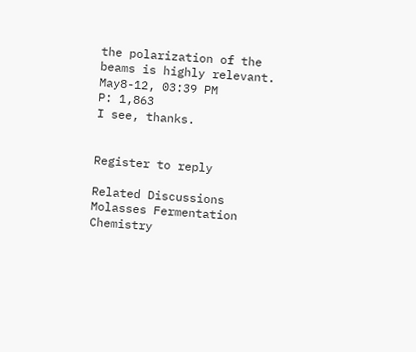the polarization of the beams is highly relevant.
May8-12, 03:39 PM
P: 1,863
I see, thanks.


Register to reply

Related Discussions
Molasses Fermentation Chemistry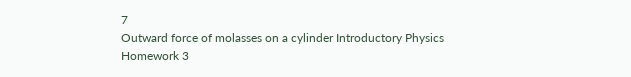7
Outward force of molasses on a cylinder Introductory Physics Homework 3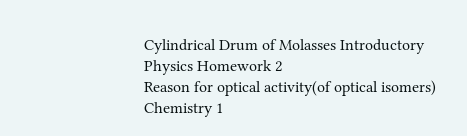Cylindrical Drum of Molasses Introductory Physics Homework 2
Reason for optical activity(of optical isomers) Chemistry 1